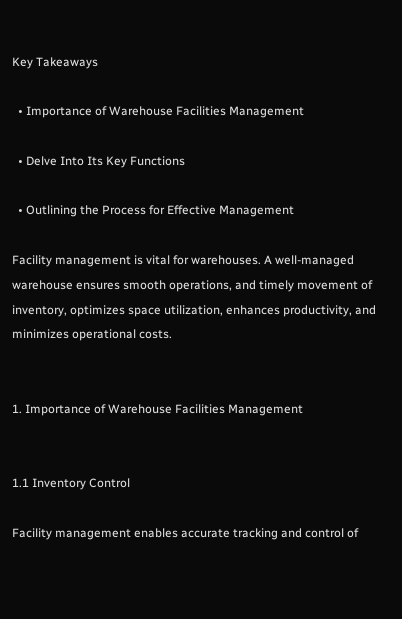Key Takeaways

  • Importance of Warehouse Facilities Management

  • Delve Into Its Key Functions

  • Outlining the Process for Effective Management

Facility management is vital for warehouses. A well-managed warehouse ensures smooth operations, and timely movement of inventory, optimizes space utilization, enhances productivity, and minimizes operational costs.


1. Importance of Warehouse Facilities Management


1.1 Inventory Control

Facility management enables accurate tracking and control of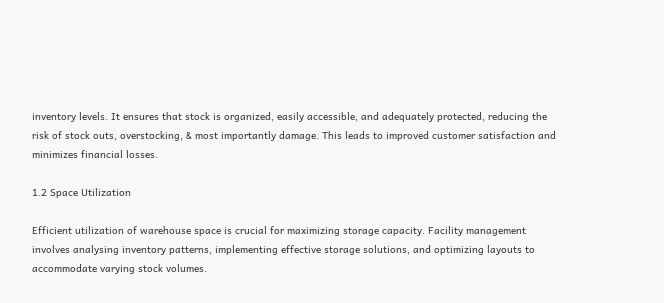inventory levels. It ensures that stock is organized, easily accessible, and adequately protected, reducing the risk of stock outs, overstocking, & most importantly damage. This leads to improved customer satisfaction and minimizes financial losses.

1.2 Space Utilization

Efficient utilization of warehouse space is crucial for maximizing storage capacity. Facility management involves analysing inventory patterns, implementing effective storage solutions, and optimizing layouts to accommodate varying stock volumes.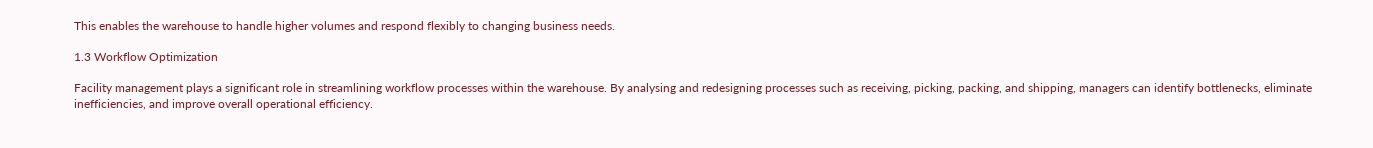This enables the warehouse to handle higher volumes and respond flexibly to changing business needs.

1.3 Workflow Optimization

Facility management plays a significant role in streamlining workflow processes within the warehouse. By analysing and redesigning processes such as receiving, picking, packing, and shipping, managers can identify bottlenecks, eliminate inefficiencies, and improve overall operational efficiency.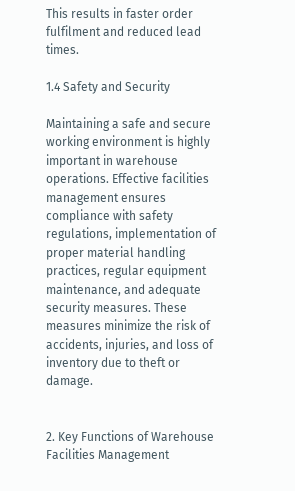This results in faster order fulfilment and reduced lead times.

1.4 Safety and Security

Maintaining a safe and secure working environment is highly important in warehouse operations. Effective facilities management ensures compliance with safety regulations, implementation of proper material handling practices, regular equipment maintenance, and adequate security measures. These measures minimize the risk of accidents, injuries, and loss of inventory due to theft or damage.


2. Key Functions of Warehouse Facilities Management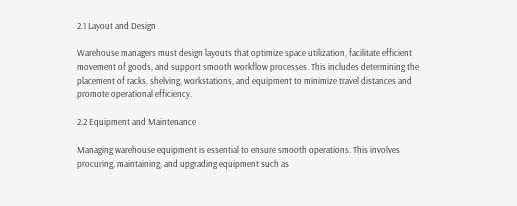2.1 Layout and Design

Warehouse managers must design layouts that optimize space utilization, facilitate efficient movement of goods, and support smooth workflow processes. This includes determining the placement of racks, shelving, workstations, and equipment to minimize travel distances and promote operational efficiency.

2.2 Equipment and Maintenance

Managing warehouse equipment is essential to ensure smooth operations. This involves procuring, maintaining, and upgrading equipment such as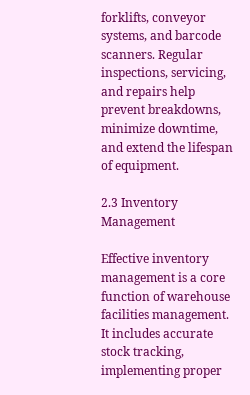forklifts, conveyor systems, and barcode scanners. Regular inspections, servicing, and repairs help prevent breakdowns, minimize downtime, and extend the lifespan of equipment.

2.3 Inventory Management

Effective inventory management is a core function of warehouse facilities management. It includes accurate stock tracking, implementing proper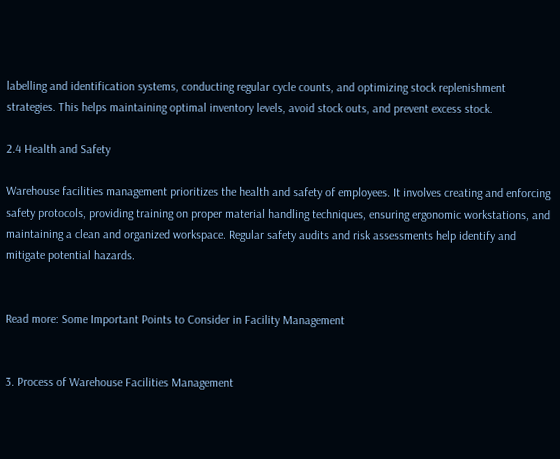labelling and identification systems, conducting regular cycle counts, and optimizing stock replenishment strategies. This helps maintaining optimal inventory levels, avoid stock outs, and prevent excess stock.

2.4 Health and Safety

Warehouse facilities management prioritizes the health and safety of employees. It involves creating and enforcing safety protocols, providing training on proper material handling techniques, ensuring ergonomic workstations, and maintaining a clean and organized workspace. Regular safety audits and risk assessments help identify and mitigate potential hazards.


Read more: Some Important Points to Consider in Facility Management


3. Process of Warehouse Facilities Management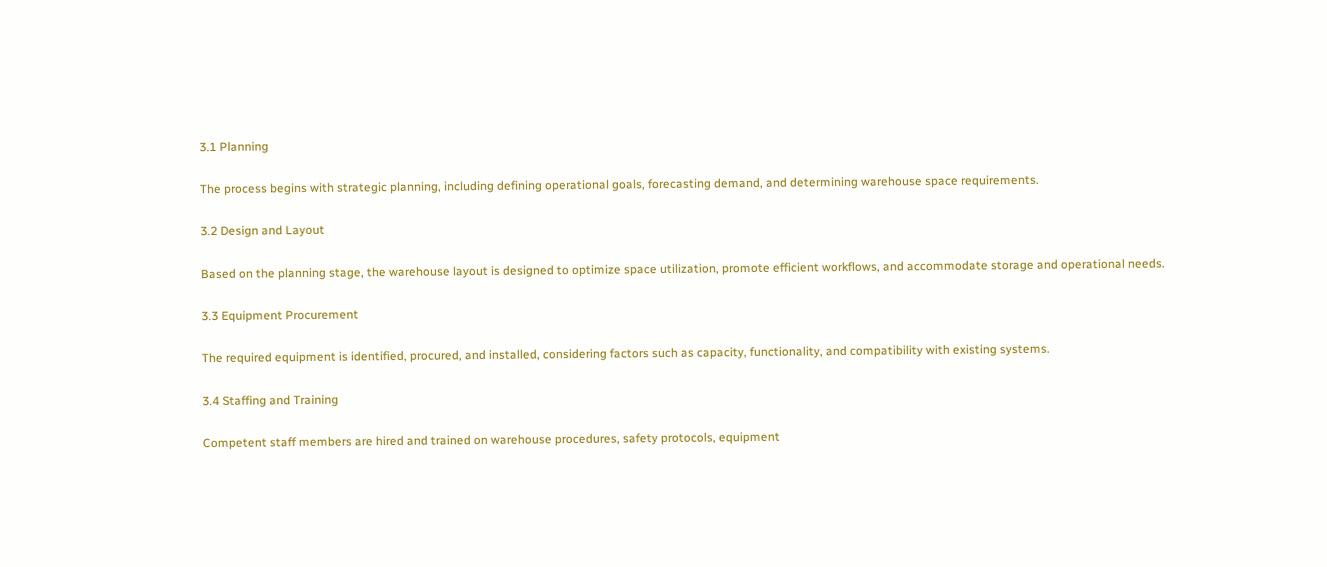3.1 Planning

The process begins with strategic planning, including defining operational goals, forecasting demand, and determining warehouse space requirements.

3.2 Design and Layout

Based on the planning stage, the warehouse layout is designed to optimize space utilization, promote efficient workflows, and accommodate storage and operational needs.

3.3 Equipment Procurement

The required equipment is identified, procured, and installed, considering factors such as capacity, functionality, and compatibility with existing systems.

3.4 Staffing and Training

Competent staff members are hired and trained on warehouse procedures, safety protocols, equipment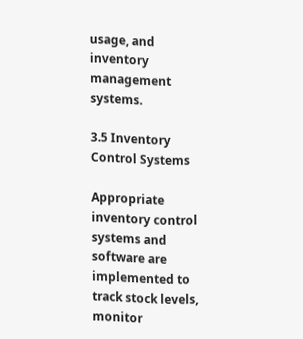usage, and inventory management systems.

3.5 Inventory Control Systems

Appropriate inventory control systems and software are implemented to track stock levels, monitor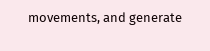movements, and generate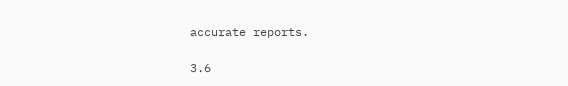accurate reports.

3.6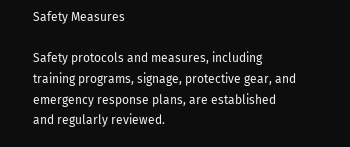Safety Measures

Safety protocols and measures, including training programs, signage, protective gear, and emergency response plans, are established and regularly reviewed.